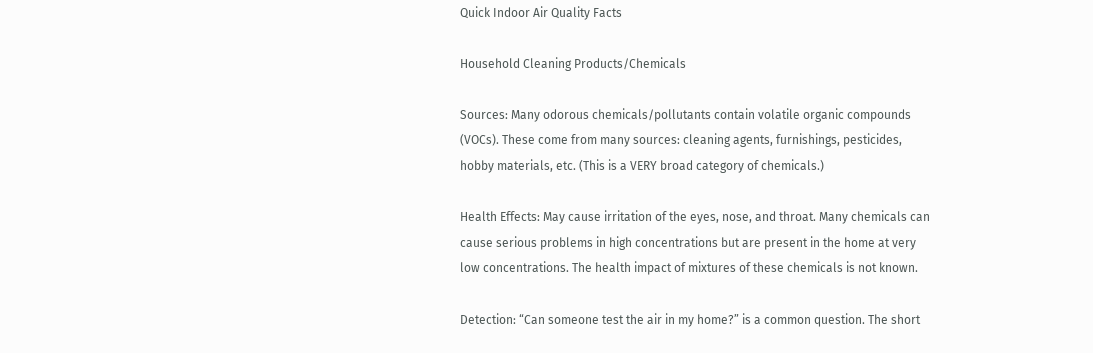Quick Indoor Air Quality Facts

Household Cleaning Products/Chemicals

Sources: Many odorous chemicals/pollutants contain volatile organic compounds (VOCs). These come from many sources: cleaning agents, furnishings, pesticides, hobby materials, etc. (This is a VERY broad category of chemicals.)

Health Effects: May cause irritation of the eyes, nose, and throat. Many chemicals can cause serious problems in high concentrations but are present in the home at very low concentrations. The health impact of mixtures of these chemicals is not known.

Detection: “Can someone test the air in my home?” is a common question. The short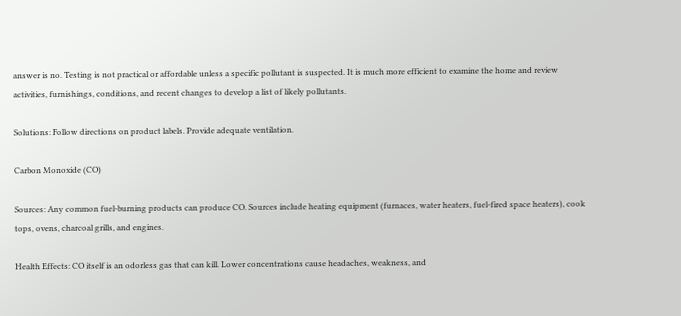answer is no. Testing is not practical or affordable unless a specific pollutant is suspected. It is much more efficient to examine the home and review activities, furnishings, conditions, and recent changes to develop a list of likely pollutants.

Solutions: Follow directions on product labels. Provide adequate ventilation.

Carbon Monoxide (CO)

Sources: Any common fuel-burning products can produce CO. Sources include heating equipment (furnaces, water heaters, fuel-fired space heaters), cook tops, ovens, charcoal grills, and engines.

Health Effects: CO itself is an odorless gas that can kill. Lower concentrations cause headaches, weakness, and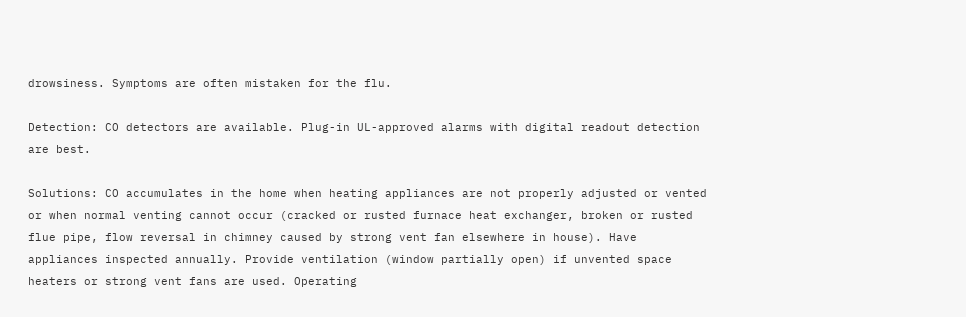drowsiness. Symptoms are often mistaken for the flu.

Detection: CO detectors are available. Plug-in UL-approved alarms with digital readout detection are best.

Solutions: CO accumulates in the home when heating appliances are not properly adjusted or vented or when normal venting cannot occur (cracked or rusted furnace heat exchanger, broken or rusted flue pipe, flow reversal in chimney caused by strong vent fan elsewhere in house). Have appliances inspected annually. Provide ventilation (window partially open) if unvented space heaters or strong vent fans are used. Operating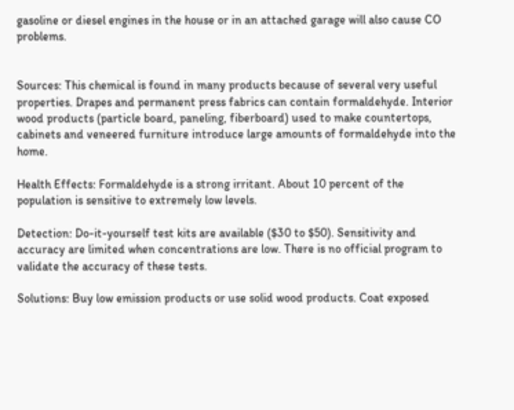gasoline or diesel engines in the house or in an attached garage will also cause CO problems.


Sources: This chemical is found in many products because of several very useful properties. Drapes and permanent press fabrics can contain formaldehyde. Interior wood products (particle board, paneling, fiberboard) used to make countertops, cabinets and veneered furniture introduce large amounts of formaldehyde into the home.

Health Effects: Formaldehyde is a strong irritant. About 10 percent of the population is sensitive to extremely low levels.

Detection: Do-it-yourself test kits are available ($30 to $50). Sensitivity and accuracy are limited when concentrations are low. There is no official program to validate the accuracy of these tests.

Solutions: Buy low emission products or use solid wood products. Coat exposed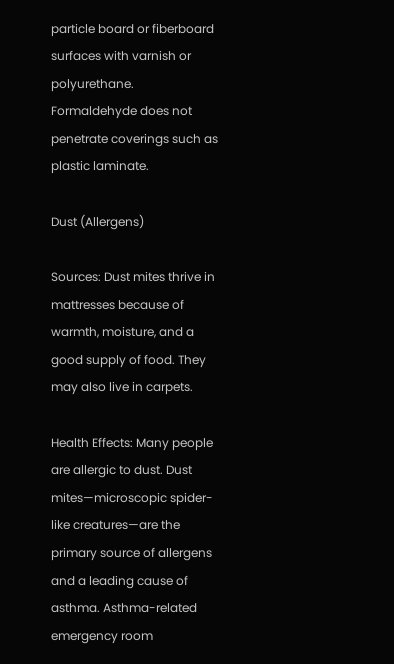particle board or fiberboard surfaces with varnish or polyurethane. Formaldehyde does not penetrate coverings such as plastic laminate.

Dust (Allergens)

Sources: Dust mites thrive in mattresses because of warmth, moisture, and a good supply of food. They may also live in carpets.

Health Effects: Many people are allergic to dust. Dust mites—microscopic spider-like creatures—are the primary source of allergens and a leading cause of asthma. Asthma-related emergency room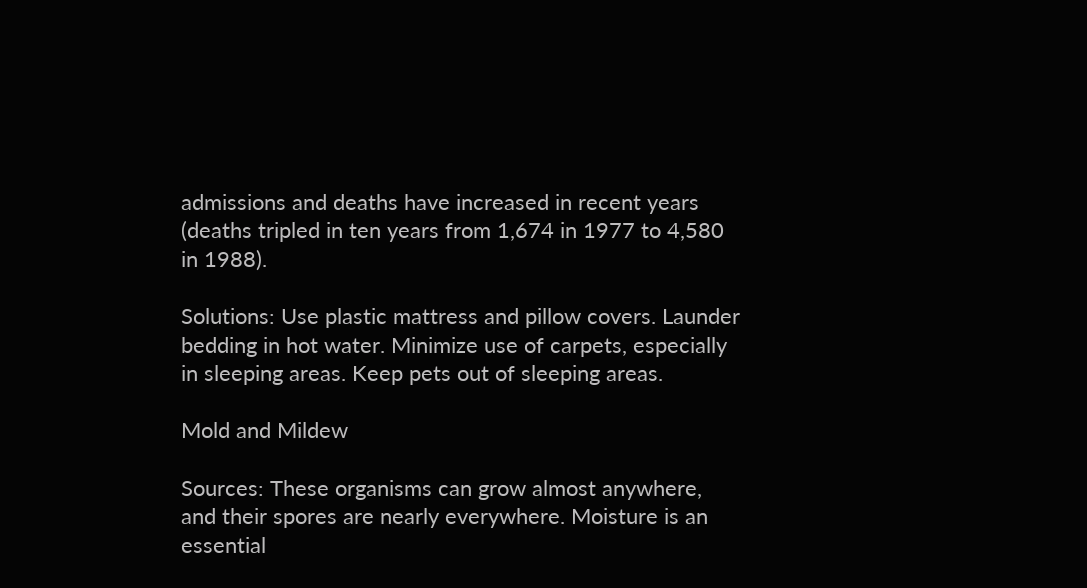admissions and deaths have increased in recent years (deaths tripled in ten years from 1,674 in 1977 to 4,580 in 1988).

Solutions: Use plastic mattress and pillow covers. Launder bedding in hot water. Minimize use of carpets, especially in sleeping areas. Keep pets out of sleeping areas.

Mold and Mildew

Sources: These organisms can grow almost anywhere, and their spores are nearly everywhere. Moisture is an essential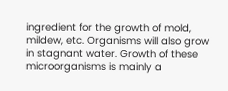ingredient for the growth of mold, mildew, etc. Organisms will also grow in stagnant water. Growth of these microorganisms is mainly a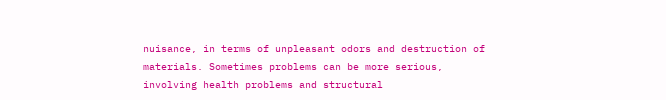nuisance, in terms of unpleasant odors and destruction of materials. Sometimes problems can be more serious, involving health problems and structural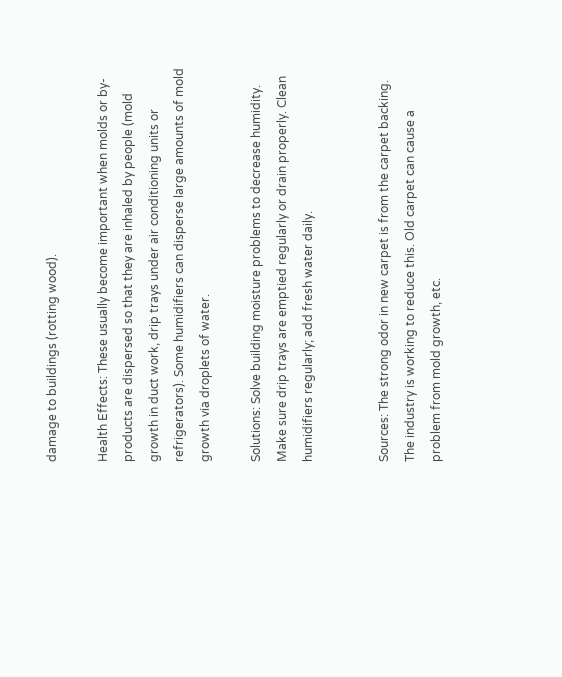damage to buildings (rotting wood).

Health Effects: These usually become important when molds or by-products are dispersed so that they are inhaled by people (mold growth in duct work, drip trays under air conditioning units or refrigerators). Some humidifiers can disperse large amounts of mold growth via droplets of water.

Solutions: Solve building moisture problems to decrease humidity. Make sure drip trays are emptied regularly or drain properly. Clean humidifiers regularly; add fresh water daily.


Sources: The strong odor in new carpet is from the carpet backing. The industry is working to reduce this. Old carpet can cause a problem from mold growth, etc.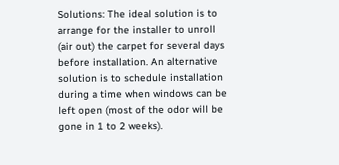Solutions: The ideal solution is to arrange for the installer to unroll (air out) the carpet for several days before installation. An alternative solution is to schedule installation during a time when windows can be left open (most of the odor will be gone in 1 to 2 weeks).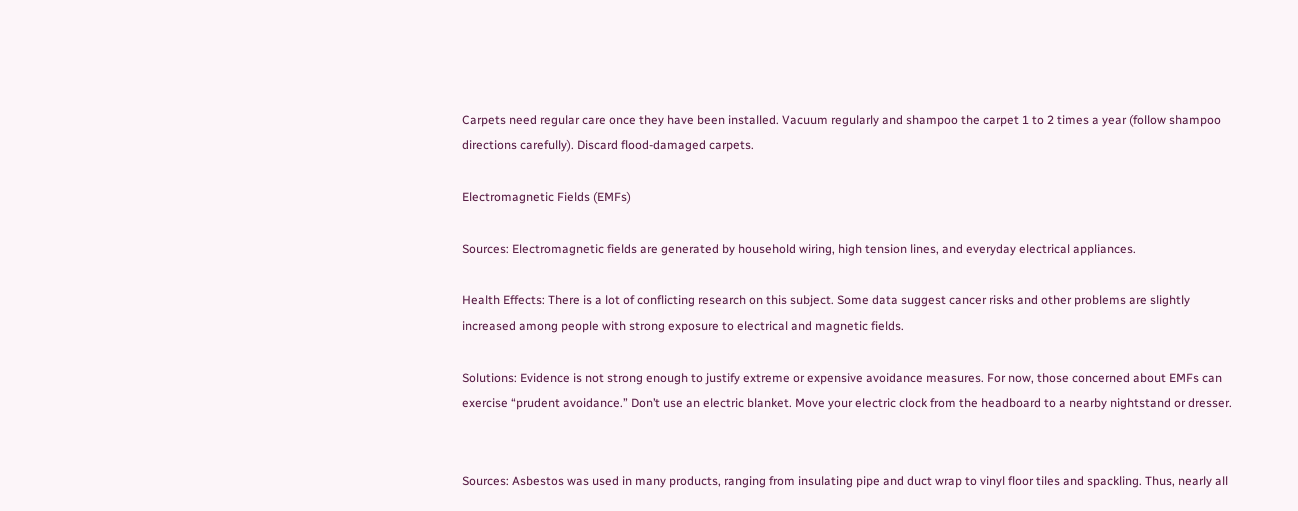Carpets need regular care once they have been installed. Vacuum regularly and shampoo the carpet 1 to 2 times a year (follow shampoo directions carefully). Discard flood-damaged carpets.

Electromagnetic Fields (EMFs)

Sources: Electromagnetic fields are generated by household wiring, high tension lines, and everyday electrical appliances.

Health Effects: There is a lot of conflicting research on this subject. Some data suggest cancer risks and other problems are slightly increased among people with strong exposure to electrical and magnetic fields.

Solutions: Evidence is not strong enough to justify extreme or expensive avoidance measures. For now, those concerned about EMFs can exercise “prudent avoidance.” Don’t use an electric blanket. Move your electric clock from the headboard to a nearby nightstand or dresser.


Sources: Asbestos was used in many products, ranging from insulating pipe and duct wrap to vinyl floor tiles and spackling. Thus, nearly all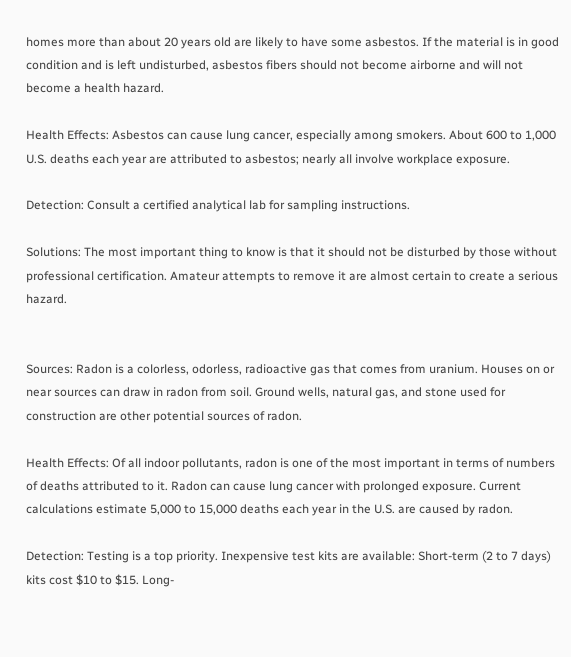homes more than about 20 years old are likely to have some asbestos. If the material is in good condition and is left undisturbed, asbestos fibers should not become airborne and will not become a health hazard.

Health Effects: Asbestos can cause lung cancer, especially among smokers. About 600 to 1,000 U.S. deaths each year are attributed to asbestos; nearly all involve workplace exposure.

Detection: Consult a certified analytical lab for sampling instructions.

Solutions: The most important thing to know is that it should not be disturbed by those without professional certification. Amateur attempts to remove it are almost certain to create a serious hazard.


Sources: Radon is a colorless, odorless, radioactive gas that comes from uranium. Houses on or near sources can draw in radon from soil. Ground wells, natural gas, and stone used for construction are other potential sources of radon.

Health Effects: Of all indoor pollutants, radon is one of the most important in terms of numbers of deaths attributed to it. Radon can cause lung cancer with prolonged exposure. Current calculations estimate 5,000 to 15,000 deaths each year in the U.S. are caused by radon.

Detection: Testing is a top priority. Inexpensive test kits are available: Short-term (2 to 7 days) kits cost $10 to $15. Long-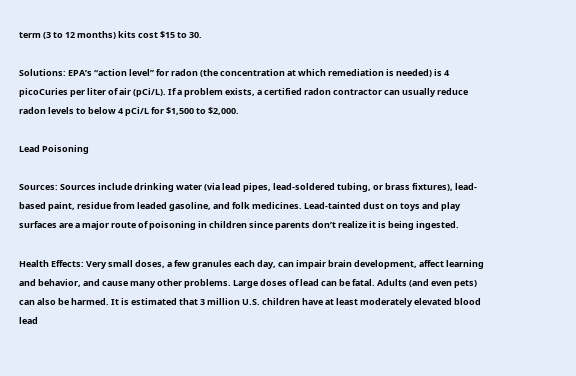term (3 to 12 months) kits cost $15 to 30.

Solutions: EPA’s “action level” for radon (the concentration at which remediation is needed) is 4 picoCuries per liter of air (pCi/L). If a problem exists, a certified radon contractor can usually reduce radon levels to below 4 pCi/L for $1,500 to $2,000.

Lead Poisoning

Sources: Sources include drinking water (via lead pipes, lead-soldered tubing, or brass fixtures), lead-based paint, residue from leaded gasoline, and folk medicines. Lead-tainted dust on toys and play surfaces are a major route of poisoning in children since parents don’t realize it is being ingested.

Health Effects: Very small doses, a few granules each day, can impair brain development, affect learning and behavior, and cause many other problems. Large doses of lead can be fatal. Adults (and even pets) can also be harmed. It is estimated that 3 million U.S. children have at least moderately elevated blood lead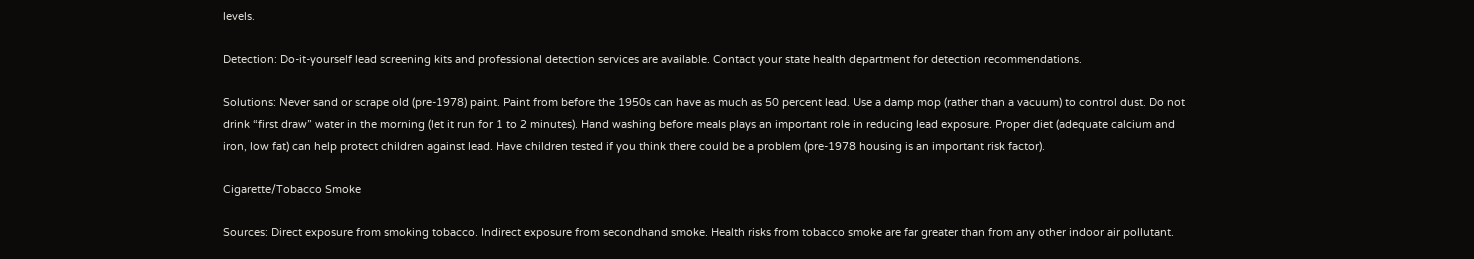levels.

Detection: Do-it-yourself lead screening kits and professional detection services are available. Contact your state health department for detection recommendations.

Solutions: Never sand or scrape old (pre-1978) paint. Paint from before the 1950s can have as much as 50 percent lead. Use a damp mop (rather than a vacuum) to control dust. Do not drink “first draw” water in the morning (let it run for 1 to 2 minutes). Hand washing before meals plays an important role in reducing lead exposure. Proper diet (adequate calcium and iron, low fat) can help protect children against lead. Have children tested if you think there could be a problem (pre-1978 housing is an important risk factor).

Cigarette/Tobacco Smoke

Sources: Direct exposure from smoking tobacco. Indirect exposure from secondhand smoke. Health risks from tobacco smoke are far greater than from any other indoor air pollutant.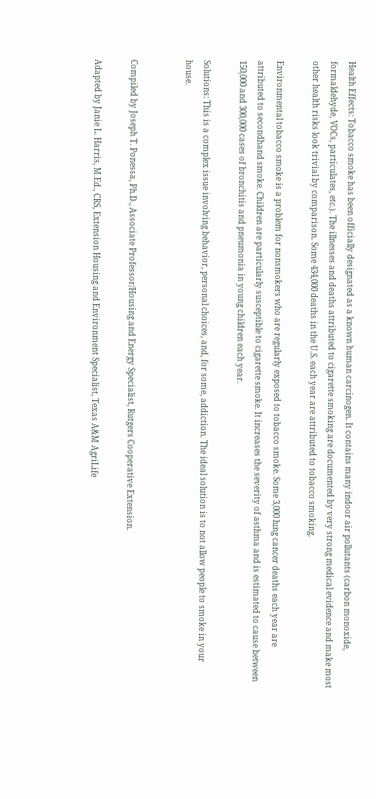Health Effects: Tobacco smoke has been officially designated as a known human carcinogen. It contains many indoor air pollutants (carbon monoxide, formaldehyde, VOCs, particulates, etc.). The illnesses and deaths attributed to cigarette smoking are documented by very strong medical evidence and make most other health risks look trivial by comparison. Some 434,000 deaths in the U.S. each year are attributed to tobacco smoking.

Environmental tobacco smoke is a problem for nonsmokers who are regularly exposed to tobacco smoke. Some 3,000 lung cancer deaths each year are attributed to secondhand smoke. Children are particularly susceptible to cigarette smoke. It increases the severity of asthma and is estimated to cause between 150,000 and 300,000 cases of bronchitis and pneumonia in young children each year.

Solutions: This is a complex issue involving behavior, personal choices, and, for some, addiction. The ideal solution is to not allow people to smoke in your house.


Compiled by Joseph T. Ponessa, Ph.D., Associate Professor/Housing and Energy Specialist, Rutgers Cooperative Extension.

Adapted by Janie L. Harris, M.Ed., CRS, Extension Housing and Environment Specialist, Texas A&M AgriLife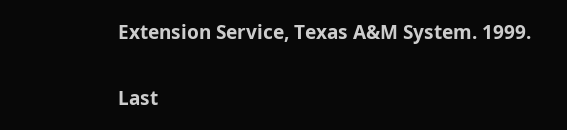Extension Service, Texas A&M System. 1999.


Last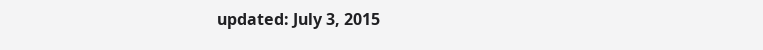updated: July 3, 2015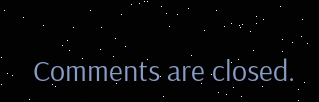Comments are closed.